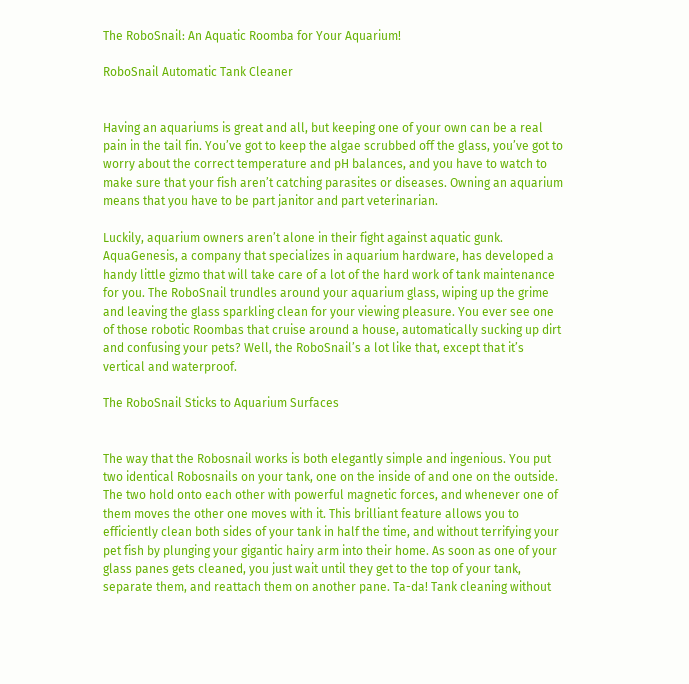The RoboSnail: An Aquatic Roomba for Your Aquarium!

RoboSnail Automatic Tank Cleaner


Having an aquariums is great and all, but keeping one of your own can be a real pain in the tail fin. You’ve got to keep the algae scrubbed off the glass, you’ve got to worry about the correct temperature and pH balances, and you have to watch to make sure that your fish aren’t catching parasites or diseases. Owning an aquarium means that you have to be part janitor and part veterinarian.

Luckily, aquarium owners aren’t alone in their fight against aquatic gunk. AquaGenesis, a company that specializes in aquarium hardware, has developed a handy little gizmo that will take care of a lot of the hard work of tank maintenance for you. The RoboSnail trundles around your aquarium glass, wiping up the grime and leaving the glass sparkling clean for your viewing pleasure. You ever see one of those robotic Roombas that cruise around a house, automatically sucking up dirt and confusing your pets? Well, the RoboSnail’s a lot like that, except that it’s vertical and waterproof.

The RoboSnail Sticks to Aquarium Surfaces


The way that the Robosnail works is both elegantly simple and ingenious. You put two identical Robosnails on your tank, one on the inside of and one on the outside. The two hold onto each other with powerful magnetic forces, and whenever one of them moves the other one moves with it. This brilliant feature allows you to efficiently clean both sides of your tank in half the time, and without terrifying your pet fish by plunging your gigantic hairy arm into their home. As soon as one of your glass panes gets cleaned, you just wait until they get to the top of your tank, separate them, and reattach them on another pane. Ta-da! Tank cleaning without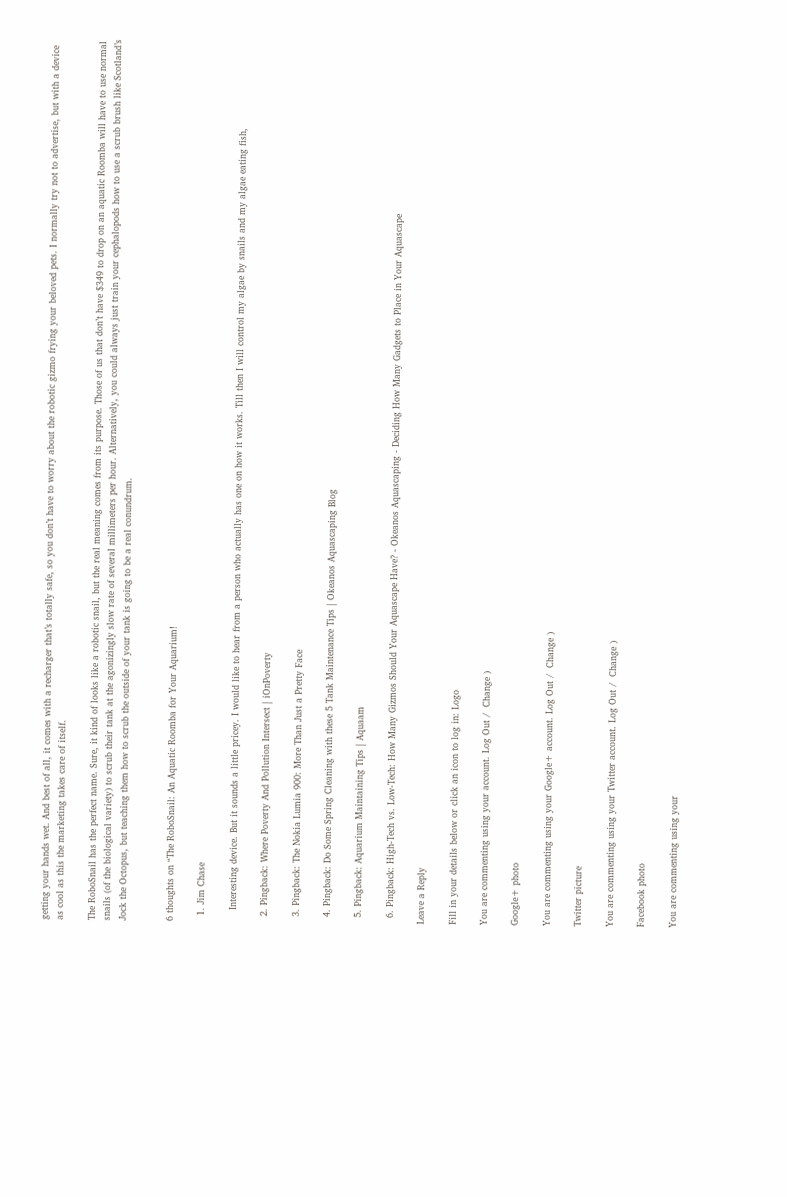getting your hands wet. And best of all, it comes with a recharger that’s totally safe, so you don’t have to worry about the robotic gizmo frying your beloved pets. I normally try not to advertise, but with a device as cool as this the marketing takes care of itself.

The RoboSnail has the perfect name. Sure, it kind of looks like a robotic snail, but the real meaning comes from its purpose. Those of us that don’t have $349 to drop on an aquatic Roomba will have to use normal snails (of the biological variety) to scrub their tank at the agonizingly slow rate of several millimeters per hour. Alternatively, you could always just train your cephalopods how to use a scrub brush like Scotland’s Jock the Octopus, but teaching them how to scrub the outside of your tank is going to be a real conundrum.


6 thoughts on “The RoboSnail: An Aquatic Roomba for Your Aquarium!

  1. Jim Chase

    Interesting device. But it sounds a little pricey. I would like to hear from a person who actually has one on how it works. Till then I will control my algae by snails and my algae eating fish,

  2. Pingback: Where Poverty And Pollution Intersect | iOnPoverty

  3. Pingback: The Nokia Lumia 900: More Than Just a Pretty Face

  4. Pingback: Do Some Spring Cleaning with these 5 Tank Maintenance Tips | Okeanos Aquascaping Blog

  5. Pingback: Aquarium Maintaining Tips | Aquaam

  6. Pingback: High-Tech vs. Low-Tech: How Many Gizmos Should Your Aquascape Have? - Okeanos Aquascaping - Deciding How Many Gadgets to Place in Your Aquascape

Leave a Reply

Fill in your details below or click an icon to log in: Logo

You are commenting using your account. Log Out /  Change )

Google+ photo

You are commenting using your Google+ account. Log Out /  Change )

Twitter picture

You are commenting using your Twitter account. Log Out /  Change )

Facebook photo

You are commenting using your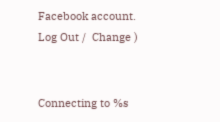Facebook account. Log Out /  Change )


Connecting to %s